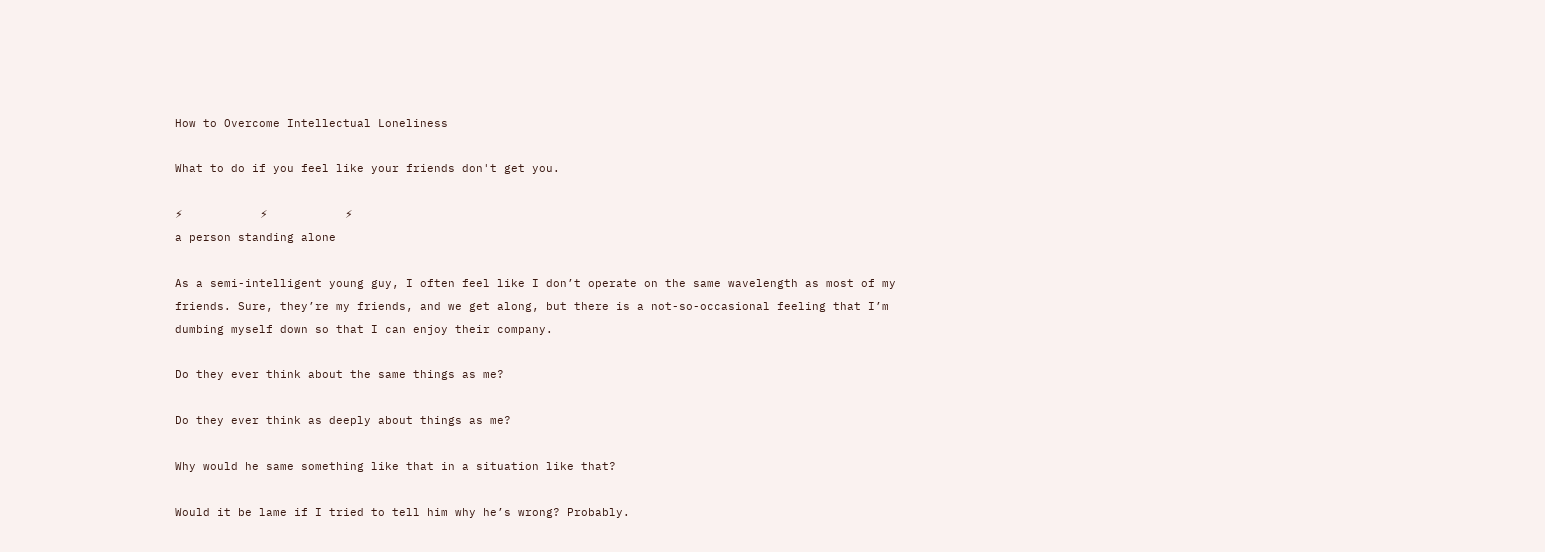How to Overcome Intellectual Loneliness

What to do if you feel like your friends don't get you.

⚡           ⚡           ⚡
a person standing alone

As a semi-intelligent young guy, I often feel like I don’t operate on the same wavelength as most of my friends. Sure, they’re my friends, and we get along, but there is a not-so-occasional feeling that I’m dumbing myself down so that I can enjoy their company.

Do they ever think about the same things as me?

Do they ever think as deeply about things as me?

Why would he same something like that in a situation like that?

Would it be lame if I tried to tell him why he’s wrong? Probably.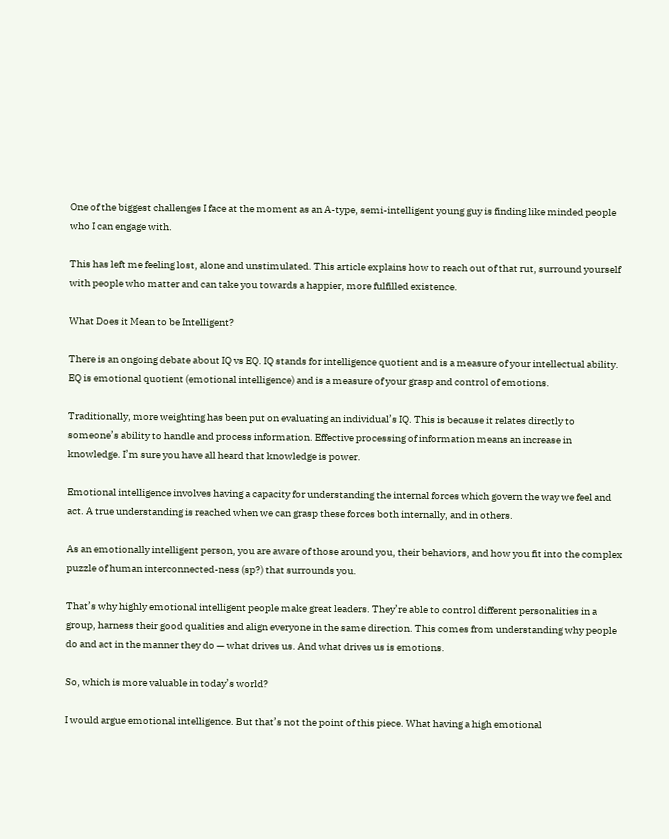One of the biggest challenges I face at the moment as an A-type, semi-intelligent young guy is finding like minded people who I can engage with.

This has left me feeling lost, alone and unstimulated. This article explains how to reach out of that rut, surround yourself with people who matter and can take you towards a happier, more fulfilled existence.

What Does it Mean to be Intelligent?

There is an ongoing debate about IQ vs EQ. IQ stands for intelligence quotient and is a measure of your intellectual ability. EQ is emotional quotient (emotional intelligence) and is a measure of your grasp and control of emotions.

Traditionally, more weighting has been put on evaluating an individual’s IQ. This is because it relates directly to someone’s ability to handle and process information. Effective processing of information means an increase in knowledge. I’m sure you have all heard that knowledge is power.

Emotional intelligence involves having a capacity for understanding the internal forces which govern the way we feel and act. A true understanding is reached when we can grasp these forces both internally, and in others.

As an emotionally intelligent person, you are aware of those around you, their behaviors, and how you fit into the complex puzzle of human interconnected-ness (sp?) that surrounds you.

That’s why highly emotional intelligent people make great leaders. They’re able to control different personalities in a group, harness their good qualities and align everyone in the same direction. This comes from understanding why people do and act in the manner they do — what drives us. And what drives us is emotions.

So, which is more valuable in today’s world?

I would argue emotional intelligence. But that’s not the point of this piece. What having a high emotional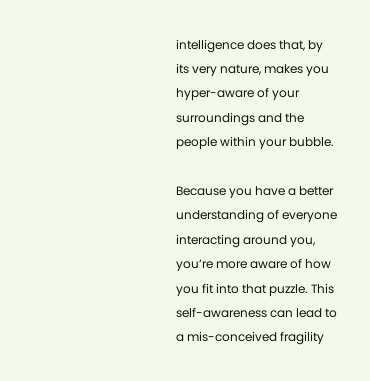intelligence does that, by its very nature, makes you hyper-aware of your surroundings and the people within your bubble.

Because you have a better understanding of everyone interacting around you, you’re more aware of how you fit into that puzzle. This self-awareness can lead to a mis-conceived fragility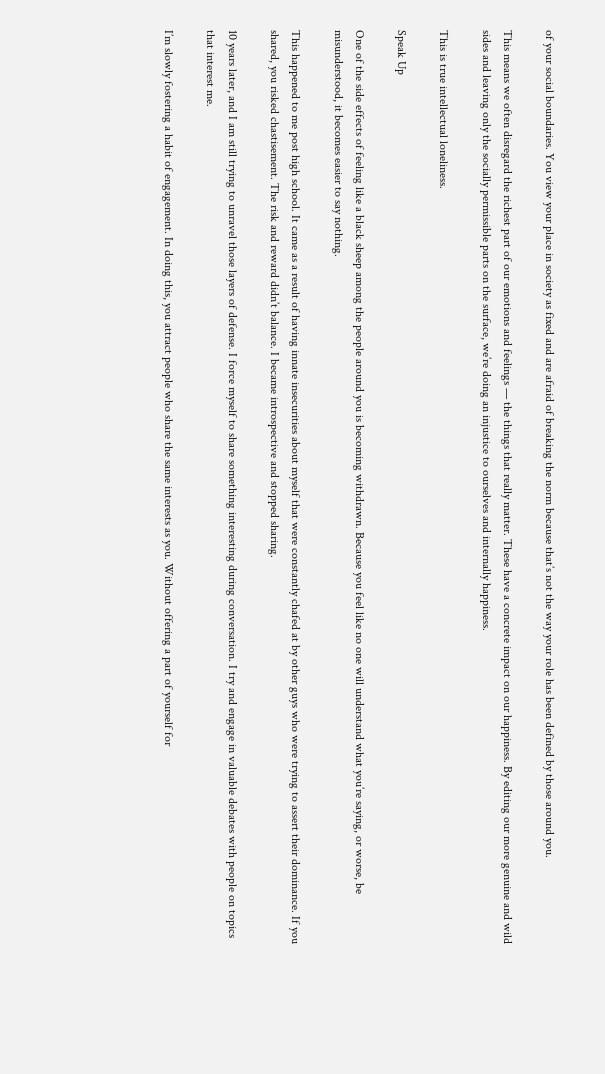of your social boundaries. You view your place in society as fixed and are afraid of breaking the norm because that’s not the way your role has been defined by those around you.

This means we often disregard the richest part of our emotions and feelings — the things that really matter. These have a concrete impact on our happiness. By editing our more genuine and wild sides and leaving only the socially permissible parts on the surface, we’re doing an injustice to ourselves and internally happiness.

This is true intellectual loneliness.

Speak Up

One of the side effects of feeling like a black sheep among the people around you is becoming withdrawn. Because you feel like no one will understand what you’re saying, or worse, be misunderstood, it becomes easier to say nothing.

This happened to me post high school. It came as a result of having innate insecurities about myself that were constantly chafed at by other guys who were trying to assert their dominance. If you shared, you risked chastisement. The risk and reward didn’t balance. I became introspective and stopped sharing.

10 years later, and I am still trying to unravel those layers of defense. I force myself to share something interesting during conversation. I try and engage in valuable debates with people on topics that interest me.

I’m slowly fostering a habit of engagement. In doing this, you attract people who share the same interests as you. Without offering a part of yourself for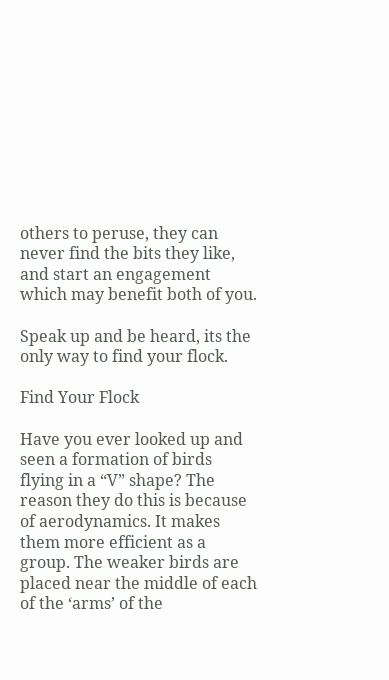others to peruse, they can never find the bits they like, and start an engagement which may benefit both of you.

Speak up and be heard, its the only way to find your flock.

Find Your Flock

Have you ever looked up and seen a formation of birds flying in a “V” shape? The reason they do this is because of aerodynamics. It makes them more efficient as a group. The weaker birds are placed near the middle of each of the ‘arms’ of the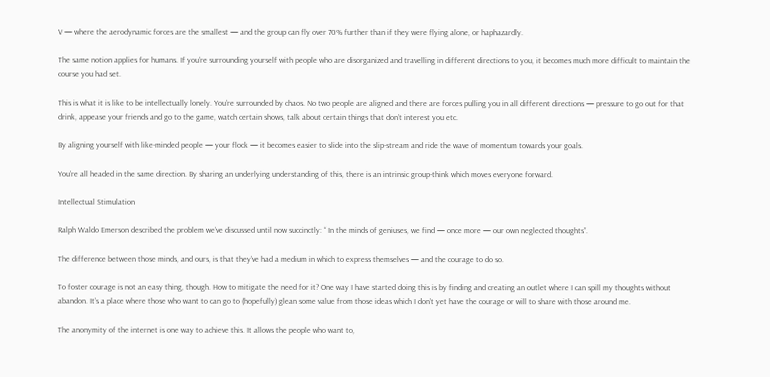V — where the aerodynamic forces are the smallest — and the group can fly over 70% further than if they were flying alone, or haphazardly.

The same notion applies for humans. If you’re surrounding yourself with people who are disorganized and travelling in different directions to you, it becomes much more difficult to maintain the course you had set.

This is what it is like to be intellectually lonely. You’re surrounded by chaos. No two people are aligned and there are forces pulling you in all different directions — pressure to go out for that drink, appease your friends and go to the game, watch certain shows, talk about certain things that don’t interest you etc.

By aligning yourself with like-minded people — your flock — it becomes easier to slide into the slip-stream and ride the wave of momentum towards your goals.

You’re all headed in the same direction. By sharing an underlying understanding of this, there is an intrinsic group-think which moves everyone forward.

Intellectual Stimulation

Ralph Waldo Emerson described the problem we’ve discussed until now succinctly: “ In the minds of geniuses, we find — once more — our own neglected thoughts”.

The difference between those minds, and ours, is that they’ve had a medium in which to express themselves — and the courage to do so.

To foster courage is not an easy thing, though. How to mitigate the need for it? One way I have started doing this is by finding and creating an outlet where I can spill my thoughts without abandon. It’s a place where those who want to can go to (hopefully) glean some value from those ideas which I don’t yet have the courage or will to share with those around me.

The anonymity of the internet is one way to achieve this. It allows the people who want to,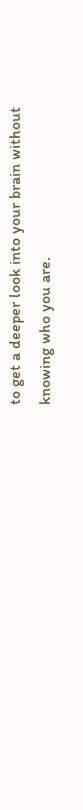to get a deeper look into your brain without knowing who you are.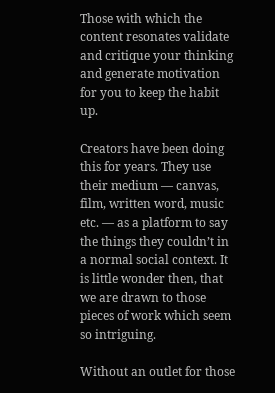Those with which the content resonates validate and critique your thinking and generate motivation for you to keep the habit up.

Creators have been doing this for years. They use their medium — canvas, film, written word, music etc. — as a platform to say the things they couldn’t in a normal social context. It is little wonder then, that we are drawn to those pieces of work which seem so intriguing.

Without an outlet for those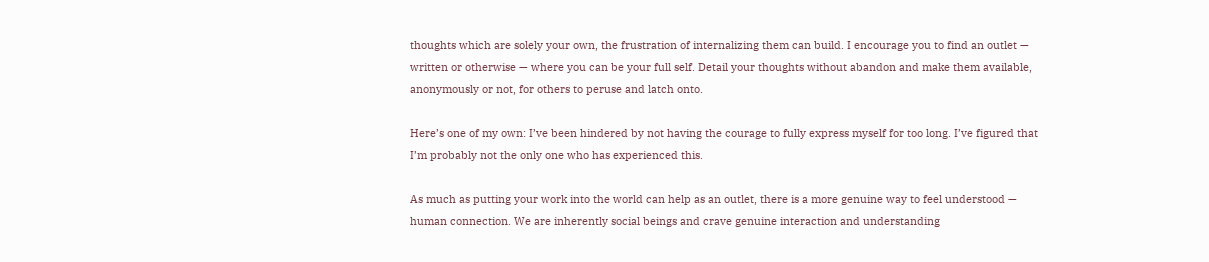thoughts which are solely your own, the frustration of internalizing them can build. I encourage you to find an outlet — written or otherwise — where you can be your full self. Detail your thoughts without abandon and make them available, anonymously or not, for others to peruse and latch onto.

Here’s one of my own: I’ve been hindered by not having the courage to fully express myself for too long. I’ve figured that I’m probably not the only one who has experienced this.

As much as putting your work into the world can help as an outlet, there is a more genuine way to feel understood — human connection. We are inherently social beings and crave genuine interaction and understanding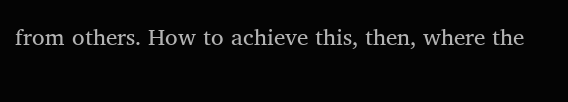from others. How to achieve this, then, where the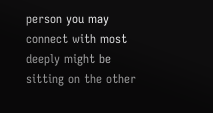person you may connect with most deeply might be sitting on the other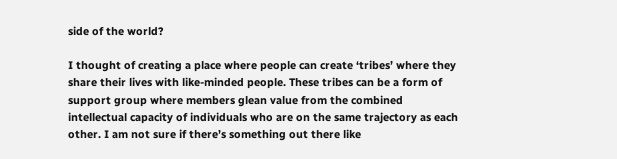side of the world?

I thought of creating a place where people can create ‘tribes’ where they share their lives with like-minded people. These tribes can be a form of support group where members glean value from the combined intellectual capacity of individuals who are on the same trajectory as each other. I am not sure if there’s something out there like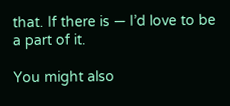that. If there is — I’d love to be a part of it.

You might also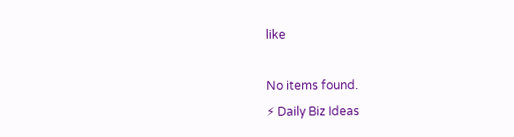like

No items found.
⚡ Daily Biz Ideas